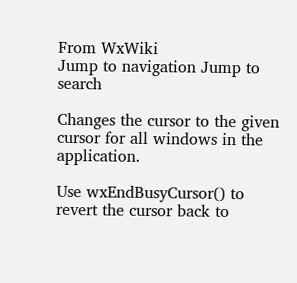From WxWiki
Jump to navigation Jump to search

Changes the cursor to the given cursor for all windows in the application.

Use wxEndBusyCursor() to revert the cursor back to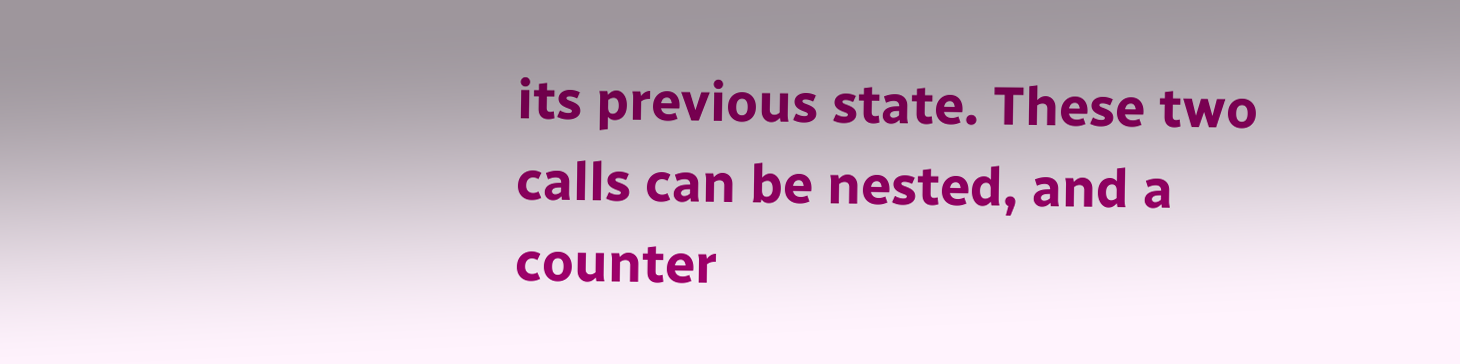its previous state. These two calls can be nested, and a counter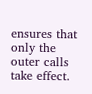ensures that only the outer calls take effect.